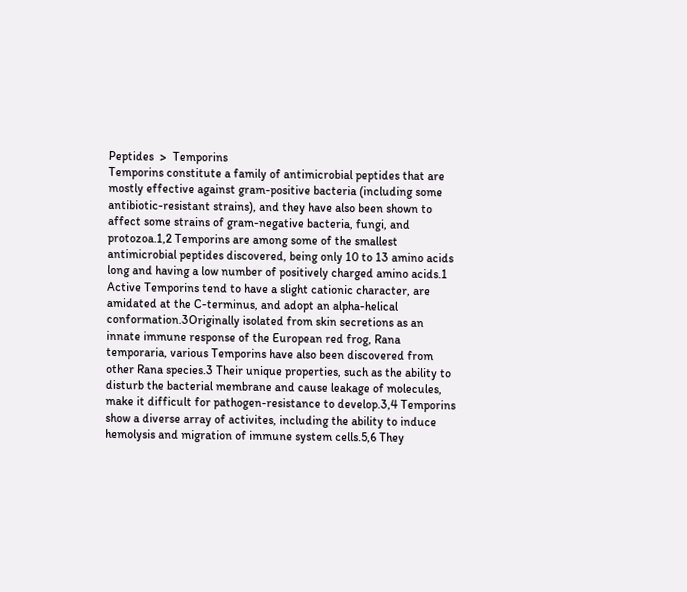Peptides  >  Temporins
Temporins constitute a family of antimicrobial peptides that are mostly effective against gram-positive bacteria (including some antibiotic-resistant strains), and they have also been shown to affect some strains of gram-negative bacteria, fungi, and protozoa.1,2 Temporins are among some of the smallest antimicrobial peptides discovered, being only 10 to 13 amino acids long and having a low number of positively charged amino acids.1 Active Temporins tend to have a slight cationic character, are amidated at the C-terminus, and adopt an alpha-helical conformation.3Originally isolated from skin secretions as an innate immune response of the European red frog, Rana temporaria, various Temporins have also been discovered from other Rana species.3 Their unique properties, such as the ability to disturb the bacterial membrane and cause leakage of molecules, make it difficult for pathogen-resistance to develop.3,4 Temporins show a diverse array of activites, including the ability to induce hemolysis and migration of immune system cells.5,6 They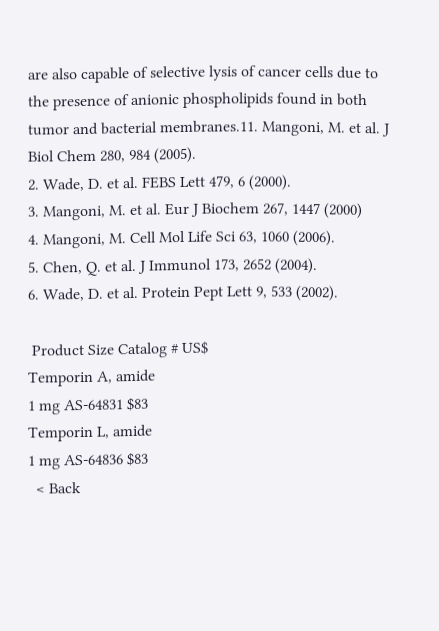are also capable of selective lysis of cancer cells due to the presence of anionic phospholipids found in both tumor and bacterial membranes.11. Mangoni, M. et al. J Biol Chem 280, 984 (2005).
2. Wade, D. et al. FEBS Lett 479, 6 (2000).
3. Mangoni, M. et al. Eur J Biochem 267, 1447 (2000)
4. Mangoni, M. Cell Mol Life Sci 63, 1060 (2006).
5. Chen, Q. et al. J Immunol 173, 2652 (2004).
6. Wade, D. et al. Protein Pept Lett 9, 533 (2002).

 Product Size Catalog # US$
Temporin A, amide
1 mg AS-64831 $83
Temporin L, amide
1 mg AS-64836 $83
  < Back